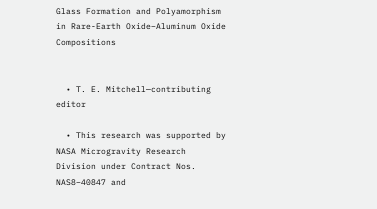Glass Formation and Polyamorphism in Rare-Earth Oxide–Aluminum Oxide Compositions


  • T. E. Mitchell—contributing editor

  • This research was supported by NASA Microgravity Research Division under Contract Nos. NAS8–40847 and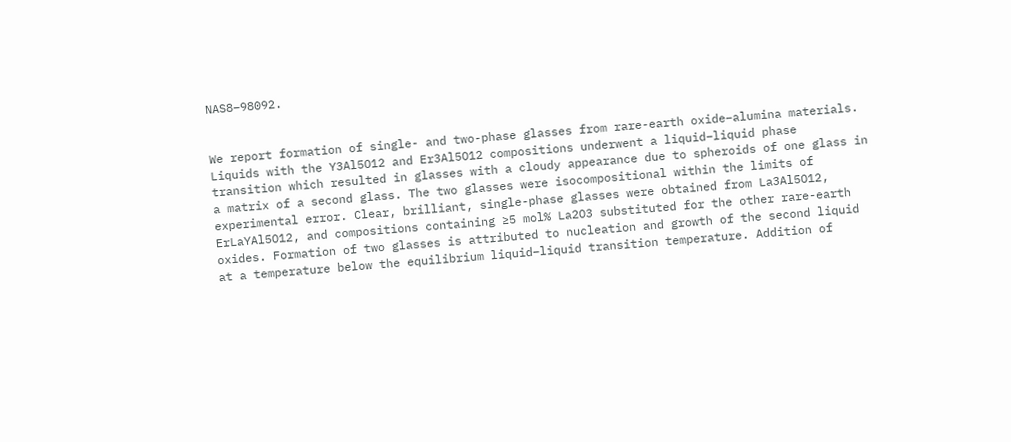NAS8–98092.


We report formation of single- and two-phase glasses from rare-earth oxide–alumina materials. Liquids with the Y3Al5O12 and Er3Al5O12 compositions underwent a liquid–liquid phase transition which resulted in glasses with a cloudy appearance due to spheroids of one glass in a matrix of a second glass. The two glasses were isocompositional within the limits of experimental error. Clear, brilliant, single-phase glasses were obtained from La3Al5O12, ErLaYAl5O12, and compositions containing ≥5 mol% La2O3 substituted for the other rare-earth oxides. Formation of two glasses is attributed to nucleation and growth of the second liquid at a temperature below the equilibrium liquid–liquid transition temperature. Addition of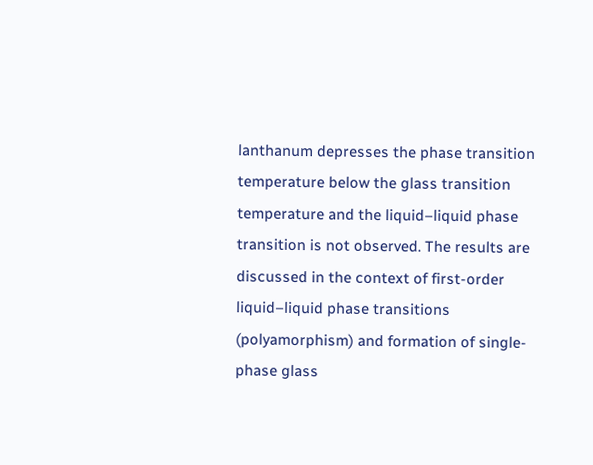lanthanum depresses the phase transition temperature below the glass transition temperature and the liquid–liquid phase transition is not observed. The results are discussed in the context of first-order liquid–liquid phase transitions (polyamorphism) and formation of single-phase glass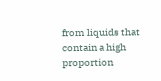from liquids that contain a high proportion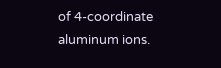of 4-coordinate aluminum ions.